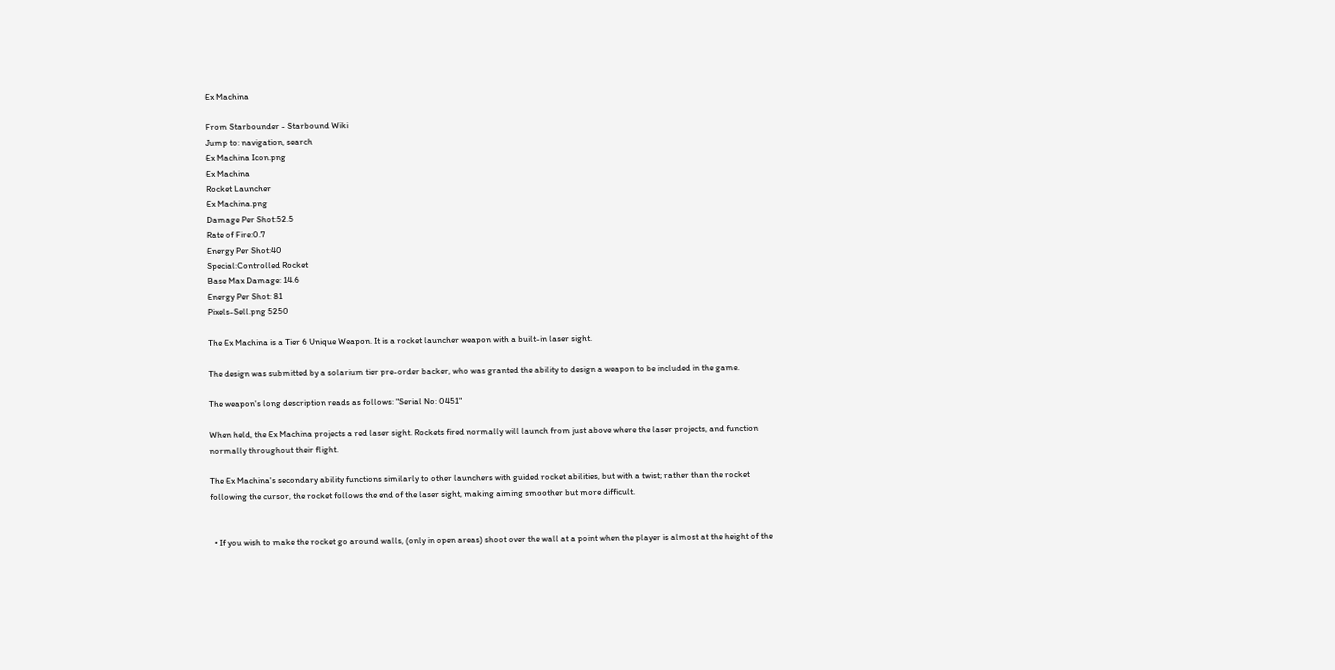Ex Machina

From Starbounder - Starbound Wiki
Jump to: navigation, search
Ex Machina Icon.png
Ex Machina
Rocket Launcher
Ex Machina.png
Damage Per Shot:52.5
Rate of Fire:0.7
Energy Per Shot:40
Special:Controlled Rocket
Base Max Damage: 14.6
Energy Per Shot: 81
Pixels-Sell.png 5250

The Ex Machina is a Tier 6 Unique Weapon. It is a rocket launcher weapon with a built-in laser sight.

The design was submitted by a solarium tier pre-order backer, who was granted the ability to design a weapon to be included in the game.

The weapon's long description reads as follows: "Serial No: 0451"

When held, the Ex Machina projects a red laser sight. Rockets fired normally will launch from just above where the laser projects, and function normally throughout their flight.

The Ex Machina's secondary ability functions similarly to other launchers with guided rocket abilities, but with a twist; rather than the rocket following the cursor, the rocket follows the end of the laser sight, making aiming smoother but more difficult.


  • If you wish to make the rocket go around walls, (only in open areas) shoot over the wall at a point when the player is almost at the height of the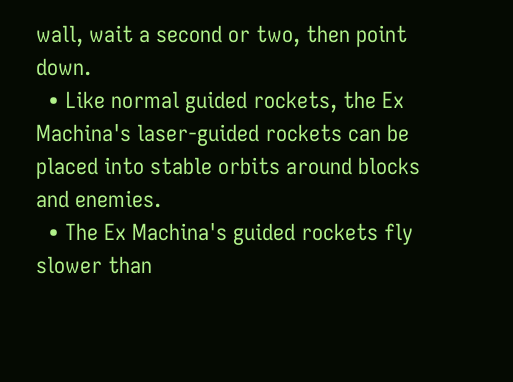wall, wait a second or two, then point down.
  • Like normal guided rockets, the Ex Machina's laser-guided rockets can be placed into stable orbits around blocks and enemies.
  • The Ex Machina's guided rockets fly slower than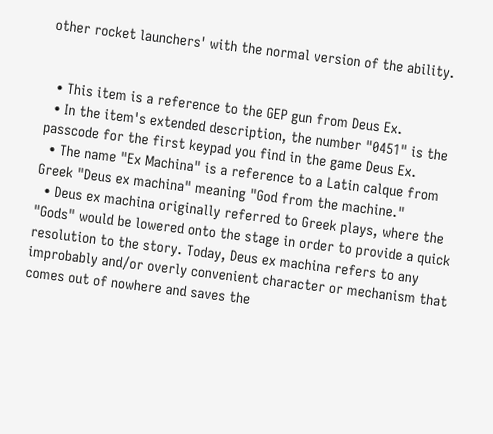other rocket launchers' with the normal version of the ability.


  • This item is a reference to the GEP gun from Deus Ex.
  • In the item's extended description, the number "0451" is the passcode for the first keypad you find in the game Deus Ex.
  • The name "Ex Machina" is a reference to a Latin calque from Greek "Deus ex machina" meaning "God from the machine."
  • Deus ex machina originally referred to Greek plays, where the "Gods" would be lowered onto the stage in order to provide a quick resolution to the story. Today, Deus ex machina refers to any improbably and/or overly convenient character or mechanism that comes out of nowhere and saves the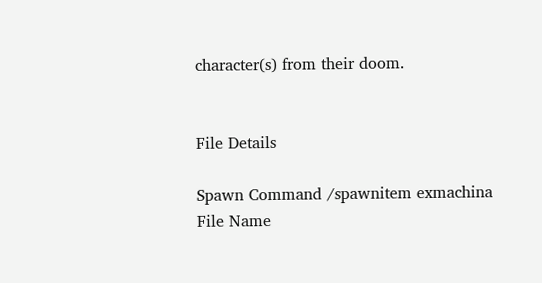character(s) from their doom.


File Details

Spawn Command /spawnitem exmachina
File Name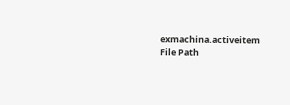exmachina.activeitem
File Path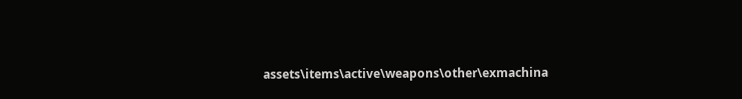assets\items\active\weapons\other\exmachina